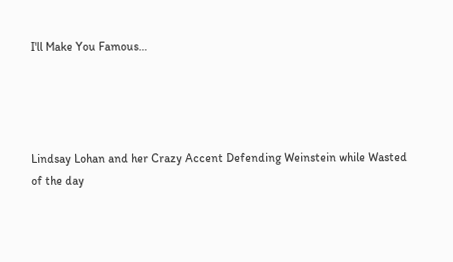I'll Make You Famous…




Lindsay Lohan and her Crazy Accent Defending Weinstein while Wasted of the day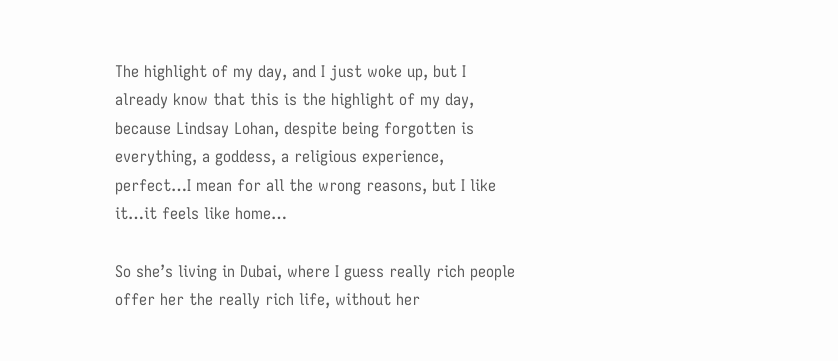The highlight of my day, and I just woke up, but I already know that this is the highlight of my day, because Lindsay Lohan, despite being forgotten is everything, a goddess, a religious experience, perfect…I mean for all the wrong reasons, but I like it…it feels like home…

So she’s living in Dubai, where I guess really rich people offer her the really rich life, without her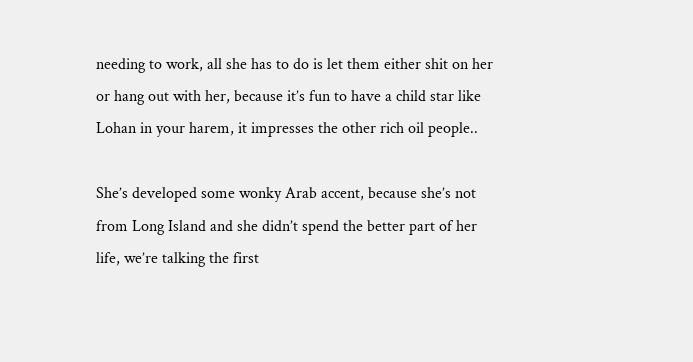needing to work, all she has to do is let them either shit on her or hang out with her, because it’s fun to have a child star like Lohan in your harem, it impresses the other rich oil people..

She’s developed some wonky Arab accent, because she’s not from Long Island and she didn’t spend the better part of her life, we’re talking the first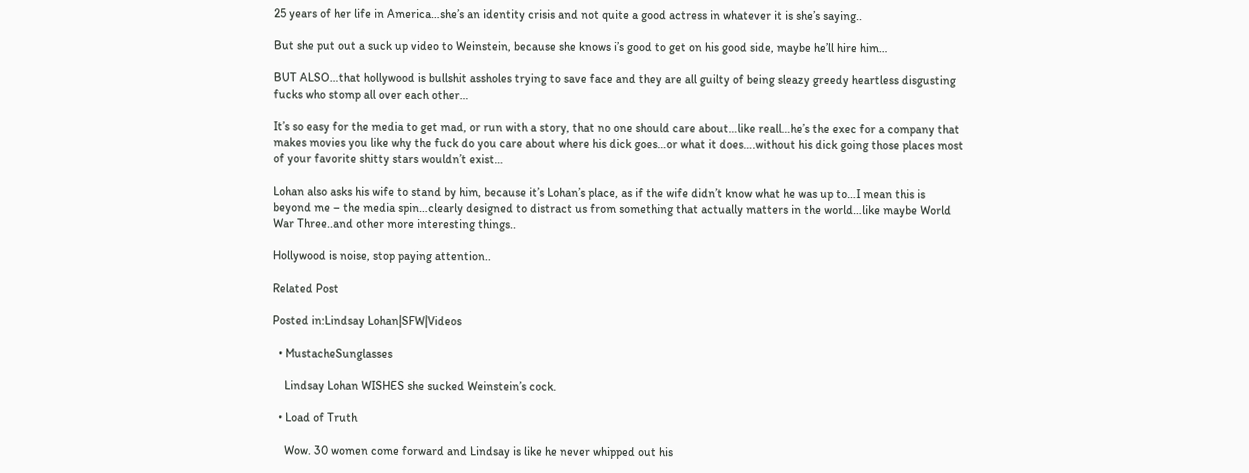25 years of her life in America…she’s an identity crisis and not quite a good actress in whatever it is she’s saying..

But she put out a suck up video to Weinstein, because she knows i’s good to get on his good side, maybe he’ll hire him…

BUT ALSO…that hollywood is bullshit assholes trying to save face and they are all guilty of being sleazy greedy heartless disgusting fucks who stomp all over each other…

It’s so easy for the media to get mad, or run with a story, that no one should care about…like reall…he’s the exec for a company that makes movies you like why the fuck do you care about where his dick goes…or what it does….without his dick going those places most of your favorite shitty stars wouldn’t exist…

Lohan also asks his wife to stand by him, because it’s Lohan’s place, as if the wife didn’t know what he was up to…I mean this is beyond me – the media spin…clearly designed to distract us from something that actually matters in the world…like maybe World War Three..and other more interesting things..

Hollywood is noise, stop paying attention..

Related Post

Posted in:Lindsay Lohan|SFW|Videos

  • MustacheSunglasses

    Lindsay Lohan WISHES she sucked Weinstein’s cock.

  • Load of Truth

    Wow. 30 women come forward and Lindsay is like he never whipped out his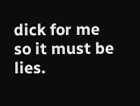dick for me so it must be lies.